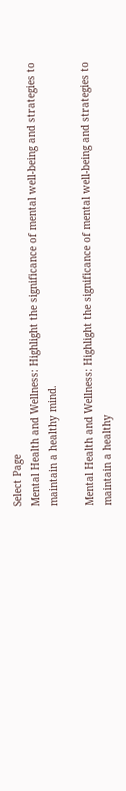Select Page
Mental Health and Wellness: Highlight the significance of mental well-being and strategies to maintain a healthy mind.

Mental Health and Wellness: Highlight the significance of mental well-being and strategies to maintain a healthy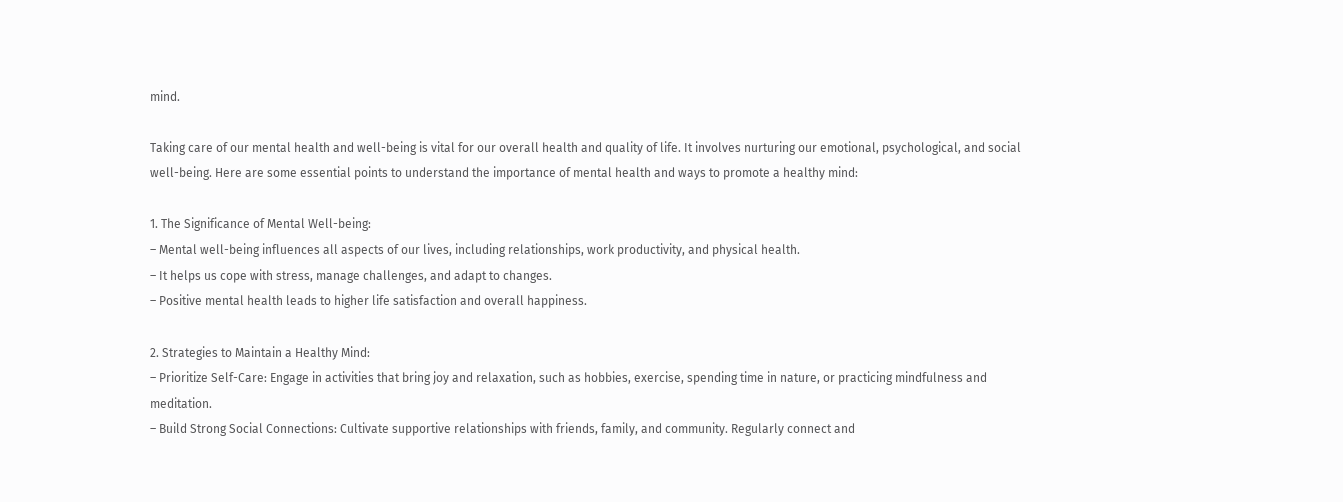mind.

Taking care of our mental health and well-being is vital for our overall health and quality of life. It involves nurturing our emotional, psychological, and social well-being. Here are some essential points to understand the importance of mental health and ways to promote a healthy mind:

1. The Significance of Mental Well-being:
– Mental well-being influences all aspects of our lives, including relationships, work productivity, and physical health.
– It helps us cope with stress, manage challenges, and adapt to changes.
– Positive mental health leads to higher life satisfaction and overall happiness.

2. Strategies to Maintain a Healthy Mind:
– Prioritize Self-Care: Engage in activities that bring joy and relaxation, such as hobbies, exercise, spending time in nature, or practicing mindfulness and meditation.
– Build Strong Social Connections: Cultivate supportive relationships with friends, family, and community. Regularly connect and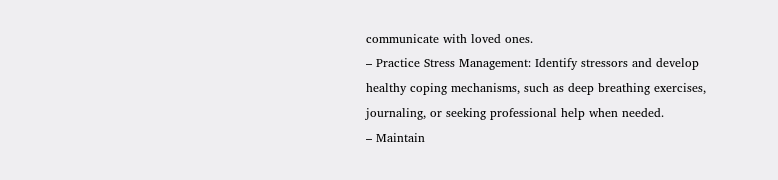communicate with loved ones.
– Practice Stress Management: Identify stressors and develop healthy coping mechanisms, such as deep breathing exercises, journaling, or seeking professional help when needed.
– Maintain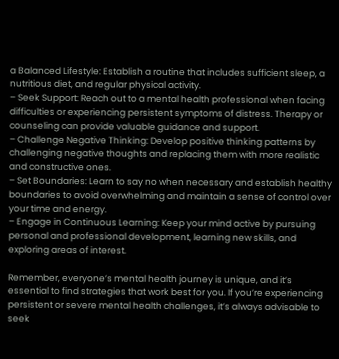a Balanced Lifestyle: Establish a routine that includes sufficient sleep, a nutritious diet, and regular physical activity.
– Seek Support: Reach out to a mental health professional when facing difficulties or experiencing persistent symptoms of distress. Therapy or counseling can provide valuable guidance and support.
– Challenge Negative Thinking: Develop positive thinking patterns by challenging negative thoughts and replacing them with more realistic and constructive ones.
– Set Boundaries: Learn to say no when necessary and establish healthy boundaries to avoid overwhelming and maintain a sense of control over your time and energy.
– Engage in Continuous Learning: Keep your mind active by pursuing personal and professional development, learning new skills, and exploring areas of interest.

Remember, everyone’s mental health journey is unique, and it’s essential to find strategies that work best for you. If you’re experiencing persistent or severe mental health challenges, it’s always advisable to seek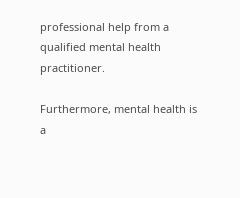professional help from a qualified mental health practitioner.

Furthermore, mental health is a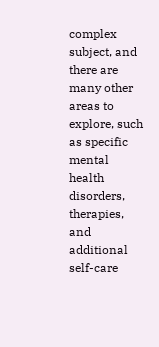complex subject, and there are many other areas to explore, such as specific mental health disorders, therapies, and additional self-care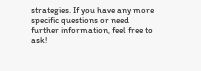strategies. If you have any more specific questions or need further information, feel free to ask!